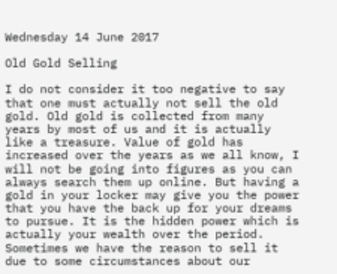Wednesday 14 June 2017

Old Gold Selling

I do not consider it too negative to say that one must actually not sell the old gold. Old gold is collected from many years by most of us and it is actually like a treasure. Value of gold has increased over the years as we all know, I will not be going into figures as you can always search them up online. But having a gold in your locker may give you the power that you have the back up for your dreams to pursue. It is the hidden power which is actually your wealth over the period.
Sometimes we have the reason to sell it due to some circumstances about our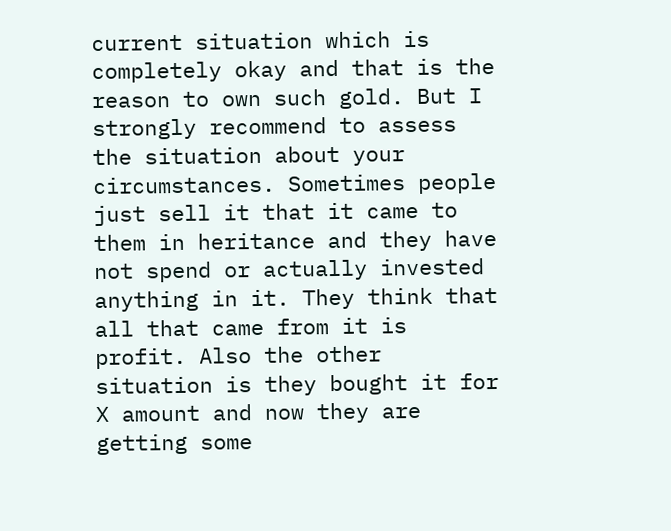current situation which is completely okay and that is the reason to own such gold. But I strongly recommend to assess the situation about your circumstances. Sometimes people just sell it that it came to them in heritance and they have not spend or actually invested anything in it. They think that all that came from it is profit. Also the other situation is they bought it for X amount and now they are getting some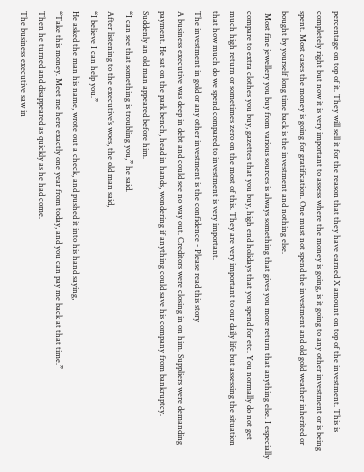percentage on top of it. They will sell it for the reason that they have earned X amount on top of the investment. This is completely right but now it is very important to assess where the money is going, is it going to any other investment or is being spent. Most cases the money is going for gratification. One must not spend the investment and old gold weather inherited or bought by yourself long time back is the investment and nothing else.
 Most fine jewellery you buy from various sources is always something that gives you more return that anything else. I especially compare to extra clothes you buy, gazettes that you buy, high end holidays that you spend for etc. You normally do not get much high return or sometimes zero on the most of this. They are very important to our daily life but assessing the situation that how much do we spend compared to investment is very important.
The investment in gold or any other investment is the confidence - Please read this story
A business executive was deep in debt and could see no way out. Creditors were closing in on him. Suppliers were demanding payment. He sat on the park bench, head in hands, wondering if anything could save his company from bankruptcy.
Suddenly an old man appeared before him.
“I can see that something is troubling you,” he said.
After listening to the executive’s woes, the old man said,
“I believe I can help you.”
He asked the man his name, wrote out a check, and pushed it into his hand saying,
“Take this money. Meet me here exactly one year from today, and you can pay me back at that time.”
Then he turned and disappeared as quickly as he had come.
The business executive saw in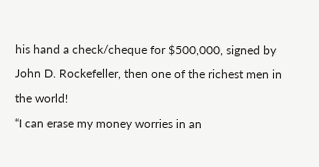his hand a check/cheque for $500,000, signed by John D. Rockefeller, then one of the richest men in the world!
“I can erase my money worries in an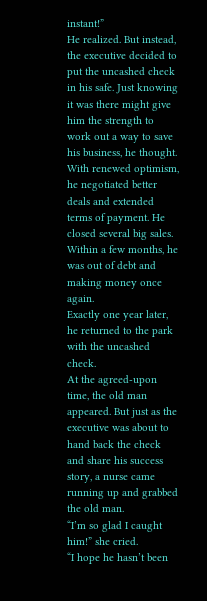instant!”
He realized. But instead, the executive decided to put the uncashed check in his safe. Just knowing it was there might give him the strength to work out a way to save his business, he thought.
With renewed optimism, he negotiated better deals and extended terms of payment. He closed several big sales. Within a few months, he was out of debt and making money once again.
Exactly one year later, he returned to the park with the uncashed check.
At the agreed-upon time, the old man appeared. But just as the executive was about to hand back the check and share his success story, a nurse came running up and grabbed the old man.
“I’m so glad I caught him!” she cried.
“I hope he hasn’t been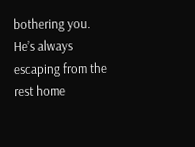bothering you. He’s always escaping from the rest home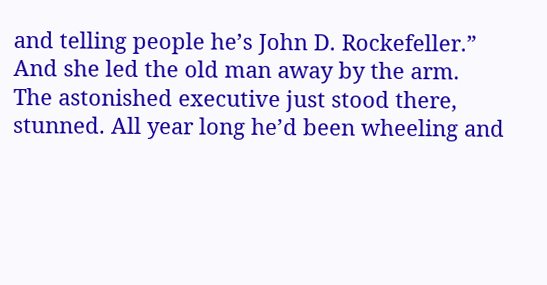and telling people he’s John D. Rockefeller.”
And she led the old man away by the arm.
The astonished executive just stood there, stunned. All year long he’d been wheeling and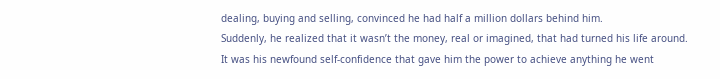dealing, buying and selling, convinced he had half a million dollars behind him.
Suddenly, he realized that it wasn’t the money, real or imagined, that had turned his life around. It was his newfound self-confidence that gave him the power to achieve anything he went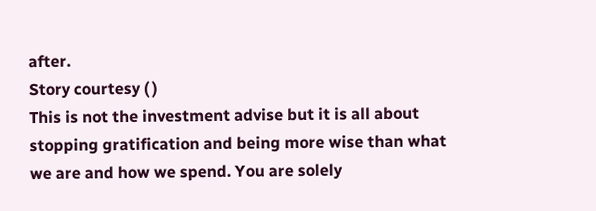after.
Story courtesy ( )
This is not the investment advise but it is all about stopping gratification and being more wise than what we are and how we spend. You are solely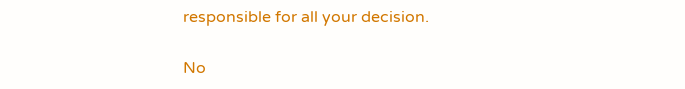responsible for all your decision.

No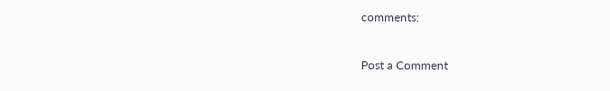comments:

Post a Comment